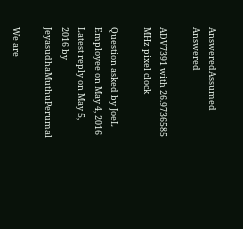AnsweredAssumed Answered

ADV7391 with 26.9736585 MHz pixel clock

Question asked by JoeL Employee on May 4, 2016
Latest reply on May 5, 2016 by JeyasudhaMuthuPerumal

We are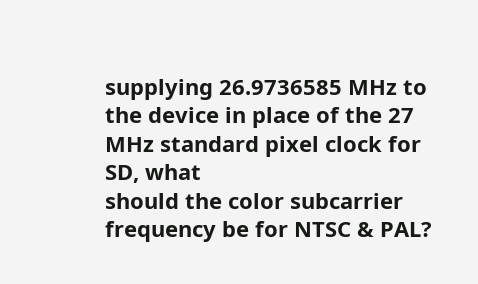supplying 26.9736585 MHz to the device in place of the 27 MHz standard pixel clock for SD, what
should the color subcarrier frequency be for NTSC & PAL?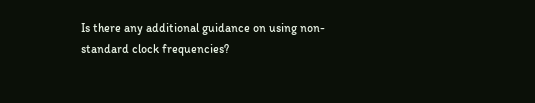Is there any additional guidance on using non-standard clock frequencies?